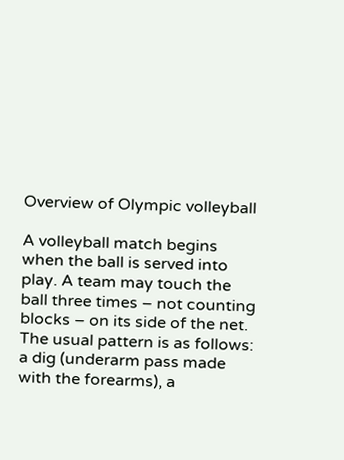Overview of Olympic volleyball

A volleyball match begins when the ball is served into play. A team may touch the ball three times – not counting blocks – on its side of the net. The usual pattern is as follows: a dig (underarm pass made with the forearms), a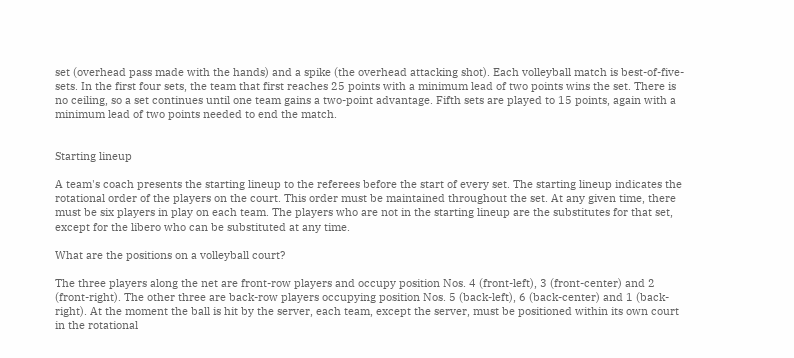set (overhead pass made with the hands) and a spike (the overhead attacking shot). Each volleyball match is best-of-five-sets. In the first four sets, the team that first reaches 25 points with a minimum lead of two points wins the set. There is no ceiling, so a set continues until one team gains a two-point advantage. Fifth sets are played to 15 points, again with a minimum lead of two points needed to end the match.


Starting lineup

A team's coach presents the starting lineup to the referees before the start of every set. The starting lineup indicates the rotational order of the players on the court. This order must be maintained throughout the set. At any given time, there must be six players in play on each team. The players who are not in the starting lineup are the substitutes for that set, except for the libero who can be substituted at any time.

What are the positions on a volleyball court?

The three players along the net are front-row players and occupy position Nos. 4 (front-left), 3 (front-center) and 2 (front-right). The other three are back-row players occupying position Nos. 5 (back-left), 6 (back-center) and 1 (back-right). At the moment the ball is hit by the server, each team, except the server, must be positioned within its own court in the rotational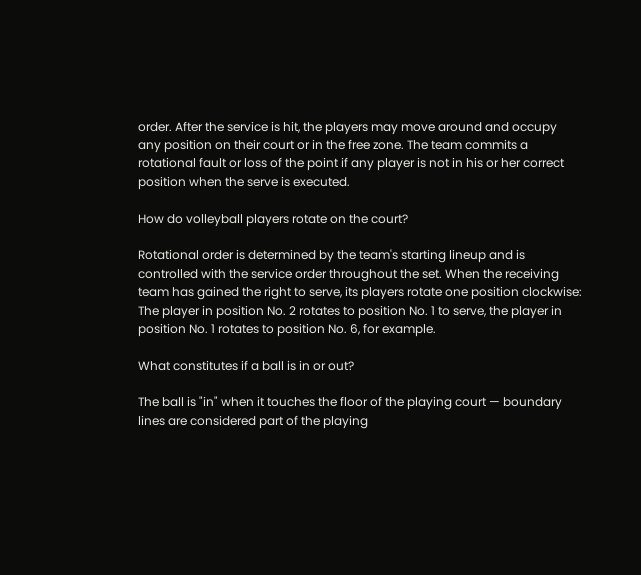order. After the service is hit, the players may move around and occupy any position on their court or in the free zone. The team commits a rotational fault or loss of the point if any player is not in his or her correct position when the serve is executed.

How do volleyball players rotate on the court?

Rotational order is determined by the team's starting lineup and is controlled with the service order throughout the set. When the receiving team has gained the right to serve, its players rotate one position clockwise: The player in position No. 2 rotates to position No. 1 to serve, the player in position No. 1 rotates to position No. 6, for example.

What constitutes if a ball is in or out?

The ball is "in" when it touches the floor of the playing court — boundary lines are considered part of the playing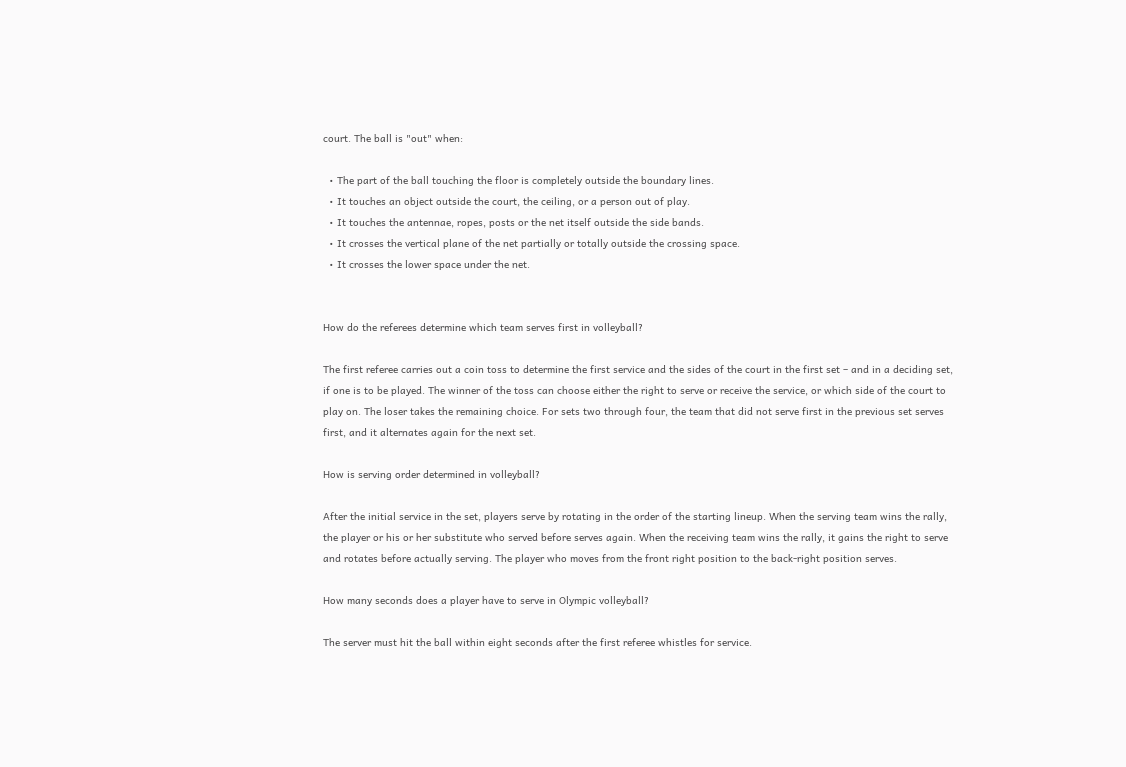court. The ball is "out" when:

  • The part of the ball touching the floor is completely outside the boundary lines.
  • It touches an object outside the court, the ceiling, or a person out of play.
  • It touches the antennae, ropes, posts or the net itself outside the side bands.
  • It crosses the vertical plane of the net partially or totally outside the crossing space.
  • It crosses the lower space under the net.


How do the referees determine which team serves first in volleyball?

The first referee carries out a coin toss to determine the first service and the sides of the court in the first set – and in a deciding set, if one is to be played. The winner of the toss can choose either the right to serve or receive the service, or which side of the court to play on. The loser takes the remaining choice. For sets two through four, the team that did not serve first in the previous set serves first, and it alternates again for the next set.

How is serving order determined in volleyball?

After the initial service in the set, players serve by rotating in the order of the starting lineup. When the serving team wins the rally, the player or his or her substitute who served before serves again. When the receiving team wins the rally, it gains the right to serve and rotates before actually serving. The player who moves from the front right position to the back-right position serves.

How many seconds does a player have to serve in Olympic volleyball?

The server must hit the ball within eight seconds after the first referee whistles for service.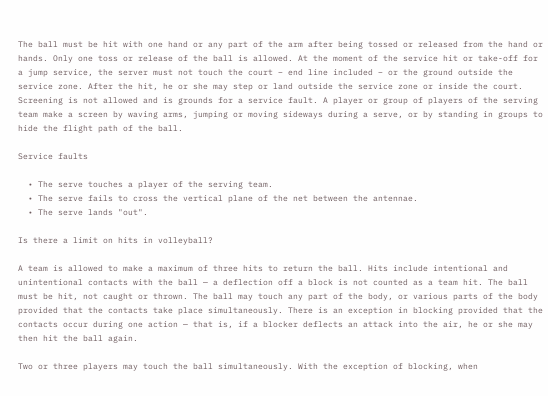The ball must be hit with one hand or any part of the arm after being tossed or released from the hand or hands. Only one toss or release of the ball is allowed. At the moment of the service hit or take-off for a jump service, the server must not touch the court – end line included – or the ground outside the service zone. After the hit, he or she may step or land outside the service zone or inside the court. Screening is not allowed and is grounds for a service fault. A player or group of players of the serving team make a screen by waving arms, jumping or moving sideways during a serve, or by standing in groups to hide the flight path of the ball.

Service faults

  • The serve touches a player of the serving team.
  • The serve fails to cross the vertical plane of the net between the antennae.
  • The serve lands "out".

Is there a limit on hits in volleyball?

A team is allowed to make a maximum of three hits to return the ball. Hits include intentional and unintentional contacts with the ball — a deflection off a block is not counted as a team hit. The ball must be hit, not caught or thrown. The ball may touch any part of the body, or various parts of the body provided that the contacts take place simultaneously. There is an exception in blocking provided that the contacts occur during one action — that is, if a blocker deflects an attack into the air, he or she may then hit the ball again.

Two or three players may touch the ball simultaneously. With the exception of blocking, when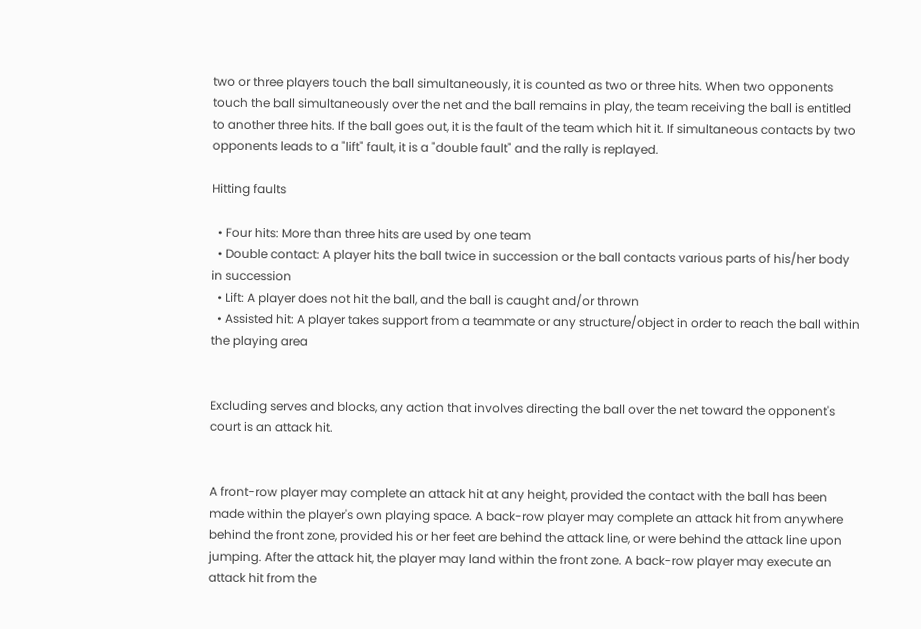two or three players touch the ball simultaneously, it is counted as two or three hits. When two opponents touch the ball simultaneously over the net and the ball remains in play, the team receiving the ball is entitled to another three hits. If the ball goes out, it is the fault of the team which hit it. If simultaneous contacts by two opponents leads to a "lift" fault, it is a "double fault" and the rally is replayed.

Hitting faults

  • Four hits: More than three hits are used by one team
  • Double contact: A player hits the ball twice in succession or the ball contacts various parts of his/her body in succession
  • Lift: A player does not hit the ball, and the ball is caught and/or thrown
  • Assisted hit: A player takes support from a teammate or any structure/object in order to reach the ball within the playing area


Excluding serves and blocks, any action that involves directing the ball over the net toward the opponent's court is an attack hit.


A front-row player may complete an attack hit at any height, provided the contact with the ball has been made within the player's own playing space. A back-row player may complete an attack hit from anywhere behind the front zone, provided his or her feet are behind the attack line, or were behind the attack line upon jumping. After the attack hit, the player may land within the front zone. A back-row player may execute an attack hit from the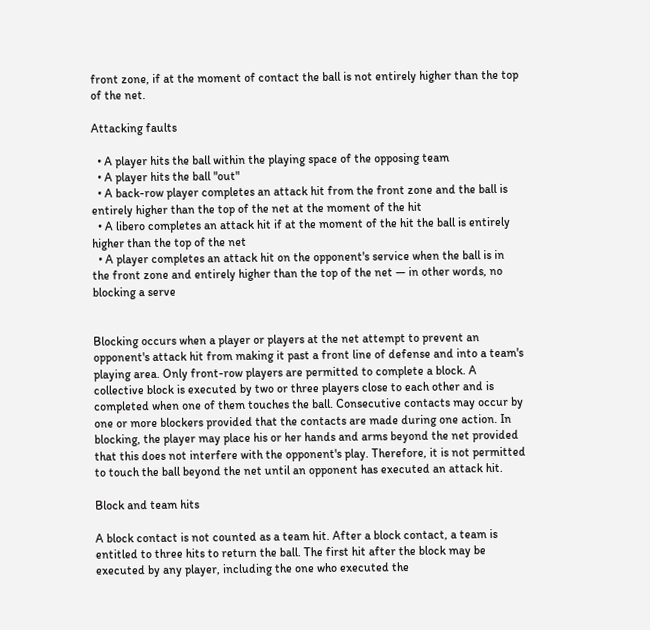front zone, if at the moment of contact the ball is not entirely higher than the top of the net.

Attacking faults

  • A player hits the ball within the playing space of the opposing team
  • A player hits the ball "out"
  • A back-row player completes an attack hit from the front zone and the ball is entirely higher than the top of the net at the moment of the hit
  • A libero completes an attack hit if at the moment of the hit the ball is entirely higher than the top of the net
  • A player completes an attack hit on the opponent's service when the ball is in the front zone and entirely higher than the top of the net — in other words, no blocking a serve


Blocking occurs when a player or players at the net attempt to prevent an opponent's attack hit from making it past a front line of defense and into a team's playing area. Only front-row players are permitted to complete a block. A collective block is executed by two or three players close to each other and is completed when one of them touches the ball. Consecutive contacts may occur by one or more blockers provided that the contacts are made during one action. In blocking, the player may place his or her hands and arms beyond the net provided that this does not interfere with the opponent's play. Therefore, it is not permitted to touch the ball beyond the net until an opponent has executed an attack hit.

Block and team hits

A block contact is not counted as a team hit. After a block contact, a team is entitled to three hits to return the ball. The first hit after the block may be executed by any player, including the one who executed the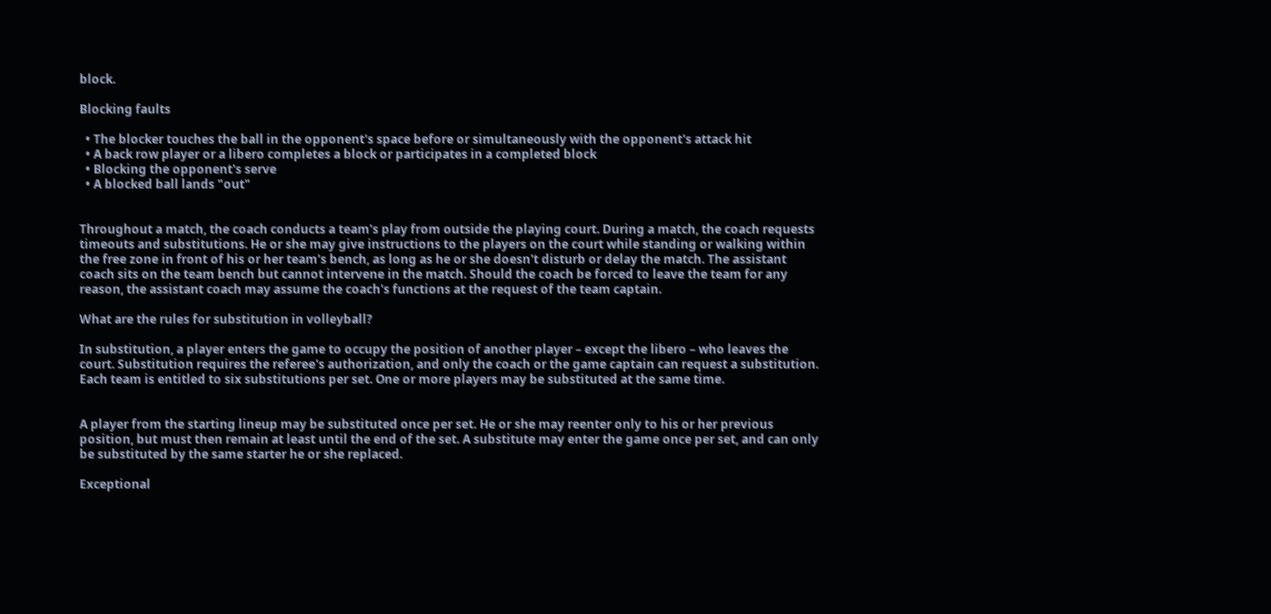block.

Blocking faults

  • The blocker touches the ball in the opponent's space before or simultaneously with the opponent's attack hit
  • A back row player or a libero completes a block or participates in a completed block
  • Blocking the opponent's serve
  • A blocked ball lands "out"


Throughout a match, the coach conducts a team's play from outside the playing court. During a match, the coach requests timeouts and substitutions. He or she may give instructions to the players on the court while standing or walking within the free zone in front of his or her team's bench, as long as he or she doesn't disturb or delay the match. The assistant coach sits on the team bench but cannot intervene in the match. Should the coach be forced to leave the team for any reason, the assistant coach may assume the coach's functions at the request of the team captain.

What are the rules for substitution in volleyball?

In substitution, a player enters the game to occupy the position of another player – except the libero – who leaves the court. Substitution requires the referee's authorization, and only the coach or the game captain can request a substitution. Each team is entitled to six substitutions per set. One or more players may be substituted at the same time.


A player from the starting lineup may be substituted once per set. He or she may reenter only to his or her previous position, but must then remain at least until the end of the set. A substitute may enter the game once per set, and can only be substituted by the same starter he or she replaced.

Exceptional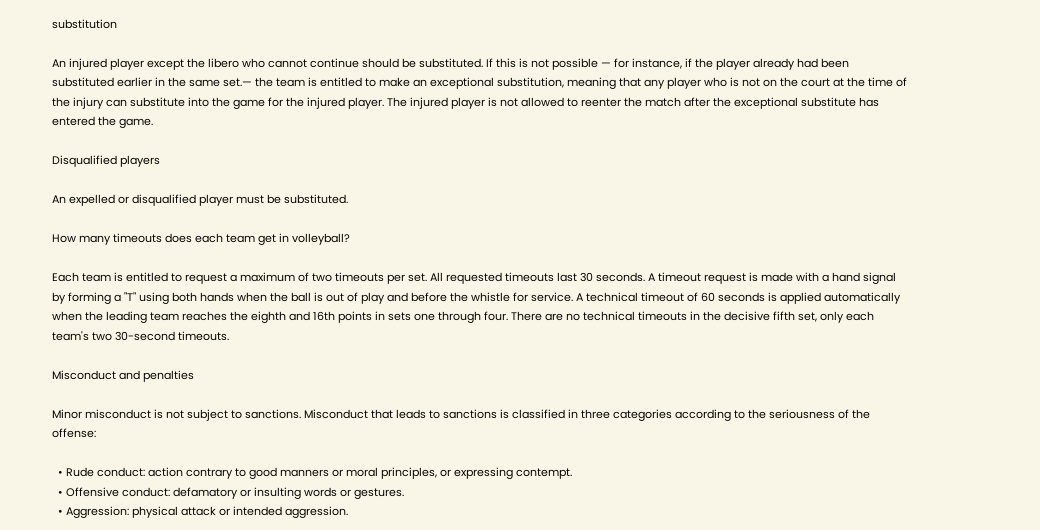substitution

An injured player except the libero who cannot continue should be substituted. If this is not possible — for instance, if the player already had been substituted earlier in the same set.— the team is entitled to make an exceptional substitution, meaning that any player who is not on the court at the time of the injury can substitute into the game for the injured player. The injured player is not allowed to reenter the match after the exceptional substitute has entered the game.

Disqualified players

An expelled or disqualified player must be substituted.

How many timeouts does each team get in volleyball?

Each team is entitled to request a maximum of two timeouts per set. All requested timeouts last 30 seconds. A timeout request is made with a hand signal by forming a "T" using both hands when the ball is out of play and before the whistle for service. A technical timeout of 60 seconds is applied automatically when the leading team reaches the eighth and 16th points in sets one through four. There are no technical timeouts in the decisive fifth set, only each team's two 30-second timeouts.

Misconduct and penalties

Minor misconduct is not subject to sanctions. Misconduct that leads to sanctions is classified in three categories according to the seriousness of the offense:

  • Rude conduct: action contrary to good manners or moral principles, or expressing contempt.
  • Offensive conduct: defamatory or insulting words or gestures.
  • Aggression: physical attack or intended aggression.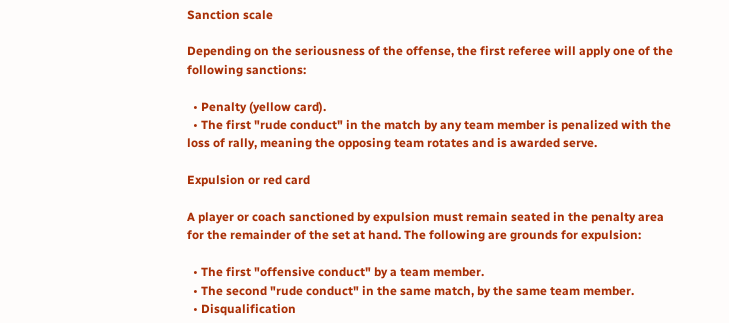Sanction scale

Depending on the seriousness of the offense, the first referee will apply one of the following sanctions:

  • Penalty (yellow card).
  • The first "rude conduct" in the match by any team member is penalized with the loss of rally, meaning the opposing team rotates and is awarded serve.

Expulsion or red card

A player or coach sanctioned by expulsion must remain seated in the penalty area for the remainder of the set at hand. The following are grounds for expulsion:

  • The first "offensive conduct" by a team member.
  • The second "rude conduct" in the same match, by the same team member.
  • Disqualification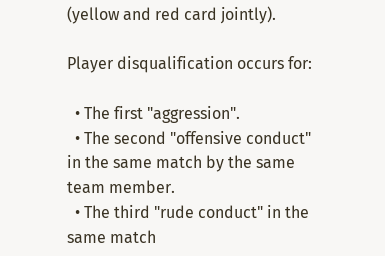(yellow and red card jointly).

Player disqualification occurs for:

  • The first "aggression".
  • The second "offensive conduct" in the same match by the same team member.
  • The third "rude conduct" in the same match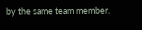by the same team member.